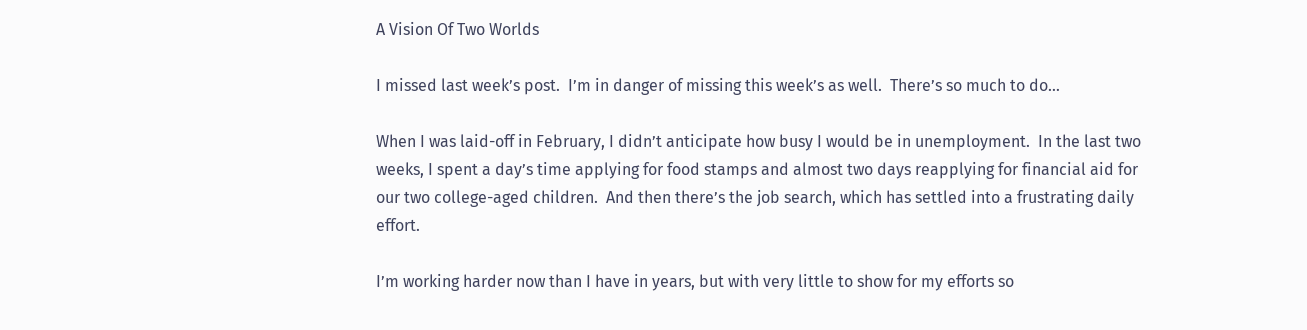A Vision Of Two Worlds

I missed last week’s post.  I’m in danger of missing this week’s as well.  There’s so much to do…

When I was laid-off in February, I didn’t anticipate how busy I would be in unemployment.  In the last two weeks, I spent a day’s time applying for food stamps and almost two days reapplying for financial aid for our two college-aged children.  And then there’s the job search, which has settled into a frustrating daily effort.

I’m working harder now than I have in years, but with very little to show for my efforts so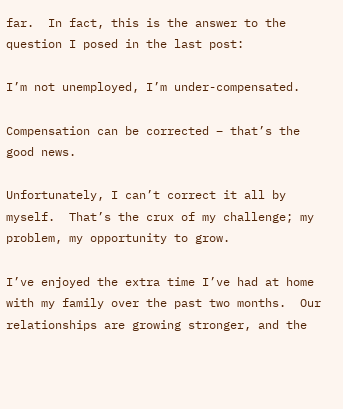far.  In fact, this is the answer to the question I posed in the last post:

I’m not unemployed, I’m under-compensated.

Compensation can be corrected – that’s the good news.

Unfortunately, I can’t correct it all by myself.  That’s the crux of my challenge; my problem, my opportunity to grow.

I’ve enjoyed the extra time I’ve had at home with my family over the past two months.  Our relationships are growing stronger, and the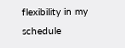flexibility in my schedule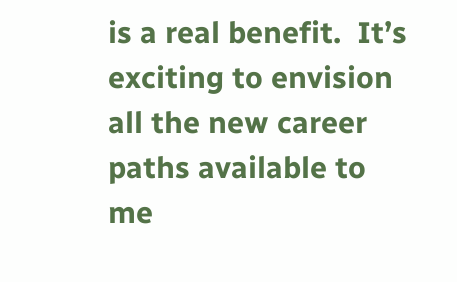is a real benefit.  It’s exciting to envision all the new career paths available to me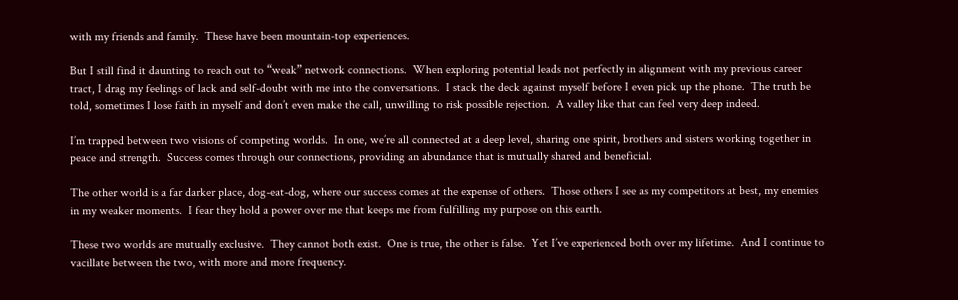with my friends and family.  These have been mountain-top experiences.

But I still find it daunting to reach out to “weak” network connections.  When exploring potential leads not perfectly in alignment with my previous career tract, I drag my feelings of lack and self-doubt with me into the conversations.  I stack the deck against myself before I even pick up the phone.  The truth be told, sometimes I lose faith in myself and don’t even make the call, unwilling to risk possible rejection.  A valley like that can feel very deep indeed.

I’m trapped between two visions of competing worlds.  In one, we’re all connected at a deep level, sharing one spirit, brothers and sisters working together in peace and strength.  Success comes through our connections, providing an abundance that is mutually shared and beneficial.

The other world is a far darker place, dog-eat-dog, where our success comes at the expense of others.  Those others I see as my competitors at best, my enemies in my weaker moments.  I fear they hold a power over me that keeps me from fulfilling my purpose on this earth.

These two worlds are mutually exclusive.  They cannot both exist.  One is true, the other is false.  Yet I’ve experienced both over my lifetime.  And I continue to vacillate between the two, with more and more frequency.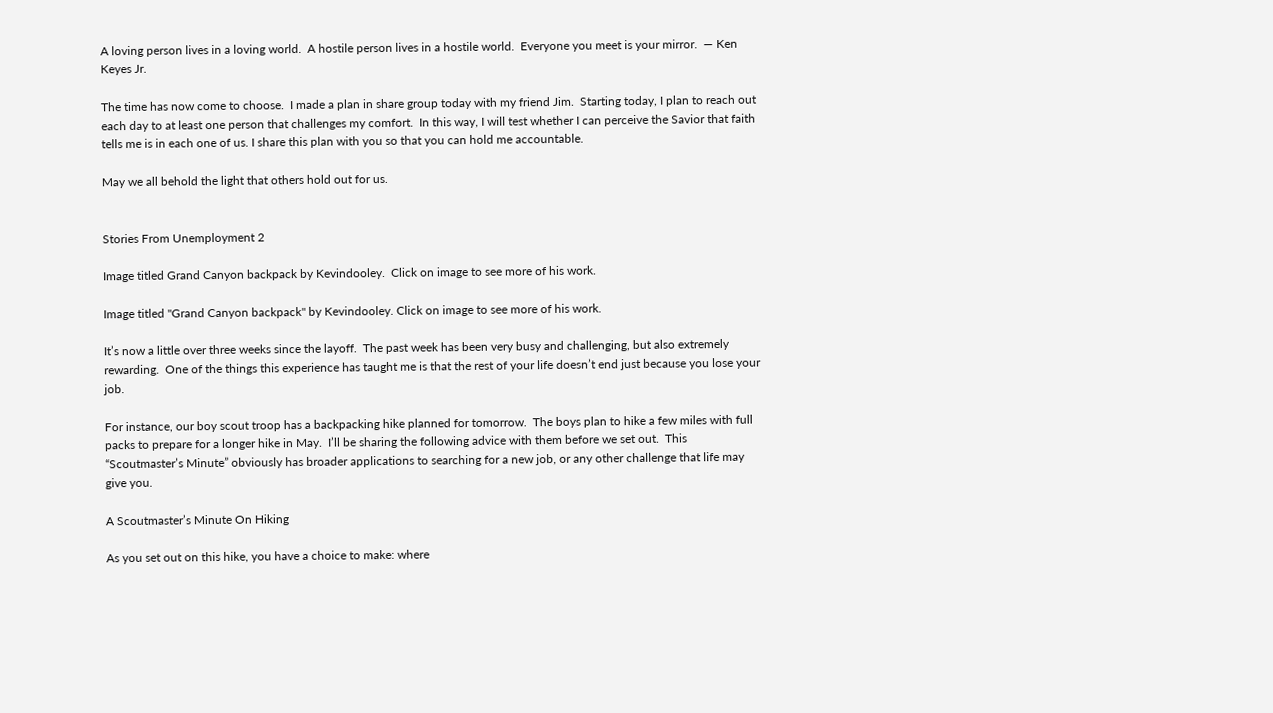A loving person lives in a loving world.  A hostile person lives in a hostile world.  Everyone you meet is your mirror.  — Ken Keyes Jr.

The time has now come to choose.  I made a plan in share group today with my friend Jim.  Starting today, I plan to reach out each day to at least one person that challenges my comfort.  In this way, I will test whether I can perceive the Savior that faith tells me is in each one of us. I share this plan with you so that you can hold me accountable.

May we all behold the light that others hold out for us.


Stories From Unemployment 2

Image titled Grand Canyon backpack by Kevindooley.  Click on image to see more of his work.

Image titled "Grand Canyon backpack" by Kevindooley. Click on image to see more of his work.

It’s now a little over three weeks since the layoff.  The past week has been very busy and challenging, but also extremely rewarding.  One of the things this experience has taught me is that the rest of your life doesn’t end just because you lose your job.

For instance, our boy scout troop has a backpacking hike planned for tomorrow.  The boys plan to hike a few miles with full packs to prepare for a longer hike in May.  I’ll be sharing the following advice with them before we set out.  This “Scoutmaster’s Minute” obviously has broader applications to searching for a new job, or any other challenge that life may give you.

A Scoutmaster’s Minute On Hiking

As you set out on this hike, you have a choice to make: where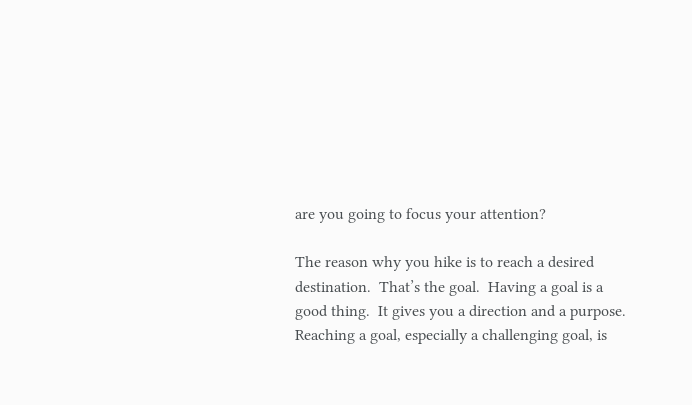are you going to focus your attention?

The reason why you hike is to reach a desired destination.  That’s the goal.  Having a goal is a good thing.  It gives you a direction and a purpose.  Reaching a goal, especially a challenging goal, is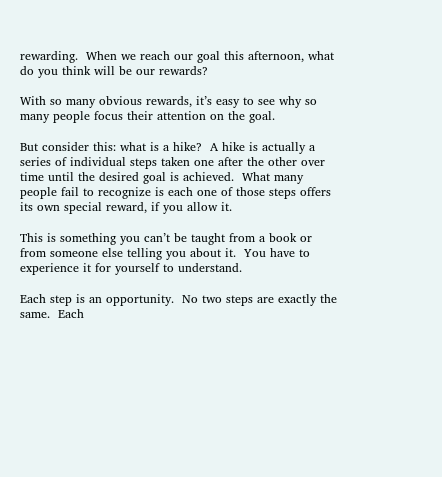rewarding.  When we reach our goal this afternoon, what do you think will be our rewards?

With so many obvious rewards, it’s easy to see why so many people focus their attention on the goal.

But consider this: what is a hike?  A hike is actually a series of individual steps taken one after the other over time until the desired goal is achieved.  What many people fail to recognize is each one of those steps offers its own special reward, if you allow it.

This is something you can’t be taught from a book or from someone else telling you about it.  You have to experience it for yourself to understand.

Each step is an opportunity.  No two steps are exactly the same.  Each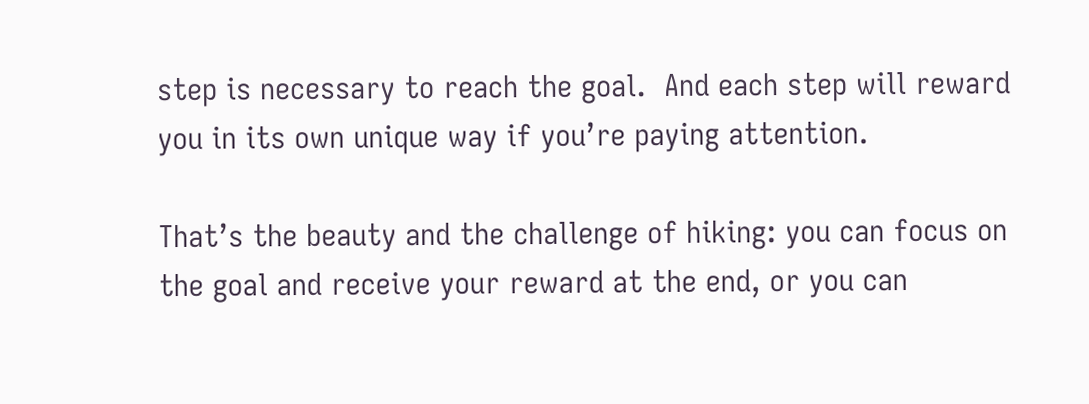step is necessary to reach the goal.  And each step will reward you in its own unique way if you’re paying attention.

That’s the beauty and the challenge of hiking: you can focus on the goal and receive your reward at the end, or you can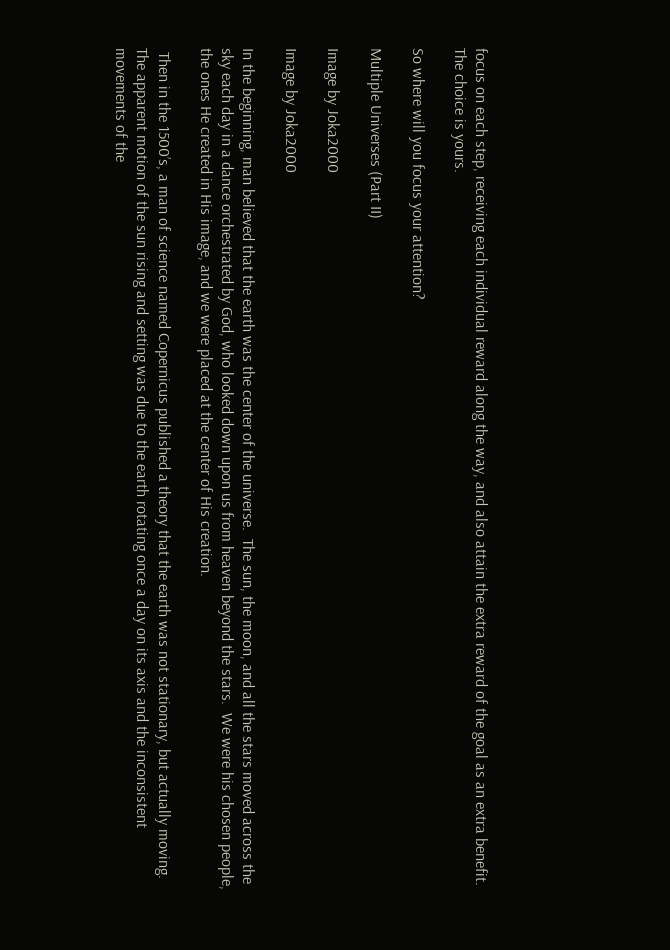focus on each step, receiving each individual reward along the way, and also attain the extra reward of the goal as an extra benefit.  The choice is yours.

So where will you focus your attention?

Multiple Universes (Part II)

Image by Joka2000

Image by Joka2000

In the beginning, man believed that the earth was the center of the universe.  The sun, the moon, and all the stars moved across the sky each day in a dance orchestrated by God, who looked down upon us from heaven beyond the stars.  We were his chosen people, the ones He created in His image, and we were placed at the center of His creation.

 Then in the 1500’s, a man of science named Copernicus published a theory that the earth was not stationary, but actually moving.  The apparent motion of the sun rising and setting was due to the earth rotating once a day on its axis and the inconsistent movements of the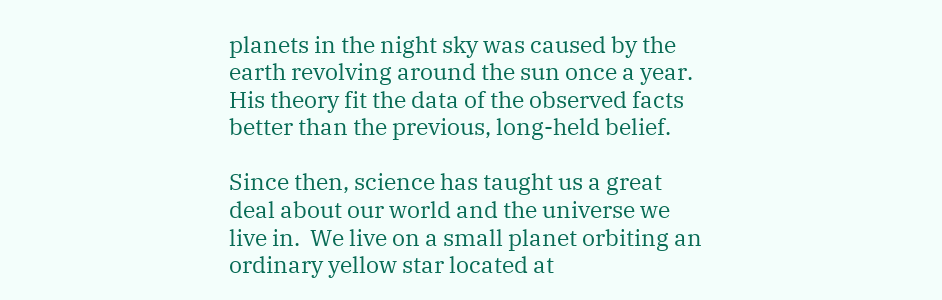planets in the night sky was caused by the earth revolving around the sun once a year.  His theory fit the data of the observed facts better than the previous, long-held belief.

Since then, science has taught us a great deal about our world and the universe we live in.  We live on a small planet orbiting an ordinary yellow star located at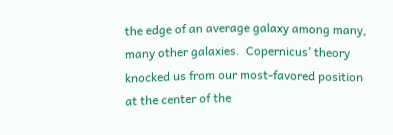the edge of an average galaxy among many, many other galaxies.  Copernicus’ theory knocked us from our most-favored position at the center of the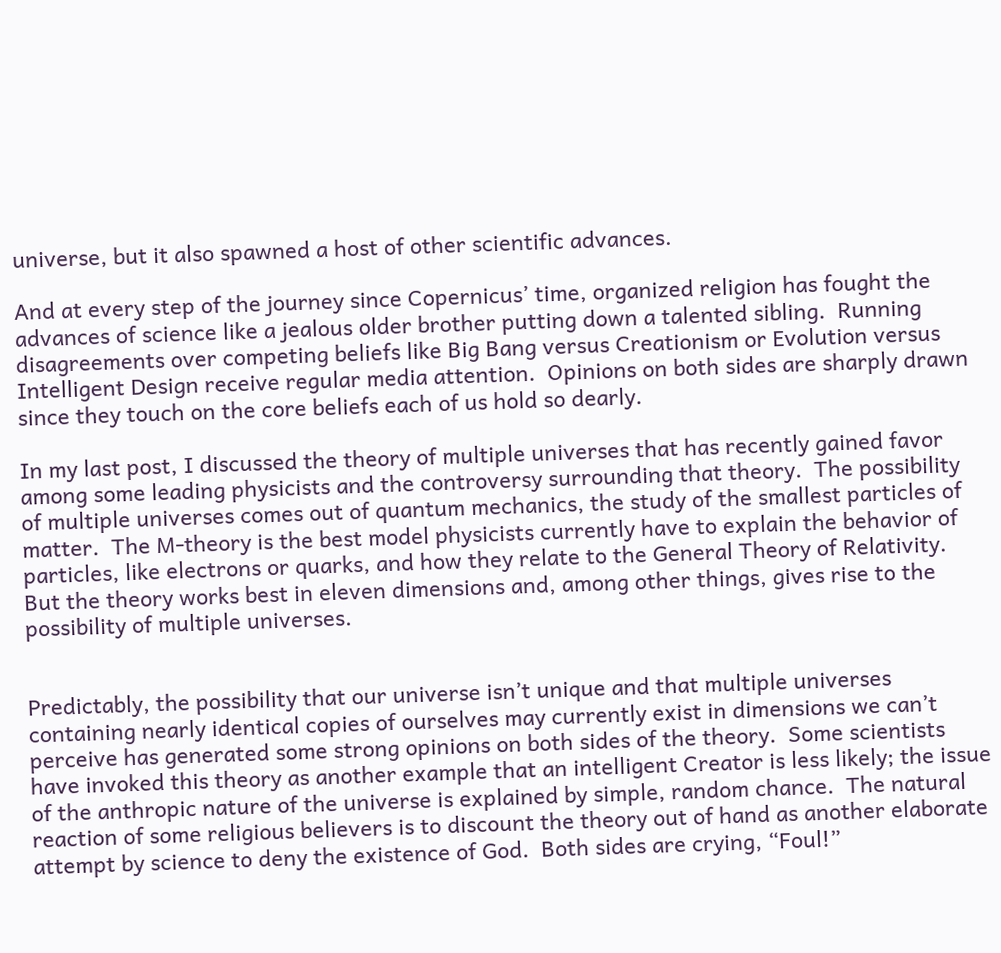universe, but it also spawned a host of other scientific advances.

And at every step of the journey since Copernicus’ time, organized religion has fought the advances of science like a jealous older brother putting down a talented sibling.  Running disagreements over competing beliefs like Big Bang versus Creationism or Evolution versus Intelligent Design receive regular media attention.  Opinions on both sides are sharply drawn since they touch on the core beliefs each of us hold so dearly.

In my last post, I discussed the theory of multiple universes that has recently gained favor among some leading physicists and the controversy surrounding that theory.  The possibility of multiple universes comes out of quantum mechanics, the study of the smallest particles of matter.  The M-theory is the best model physicists currently have to explain the behavior of particles, like electrons or quarks, and how they relate to the General Theory of Relativity.  But the theory works best in eleven dimensions and, among other things, gives rise to the possibility of multiple universes.


Predictably, the possibility that our universe isn’t unique and that multiple universes containing nearly identical copies of ourselves may currently exist in dimensions we can’t perceive has generated some strong opinions on both sides of the theory.  Some scientists have invoked this theory as another example that an intelligent Creator is less likely; the issue of the anthropic nature of the universe is explained by simple, random chance.  The natural reaction of some religious believers is to discount the theory out of hand as another elaborate attempt by science to deny the existence of God.  Both sides are crying, “Foul!”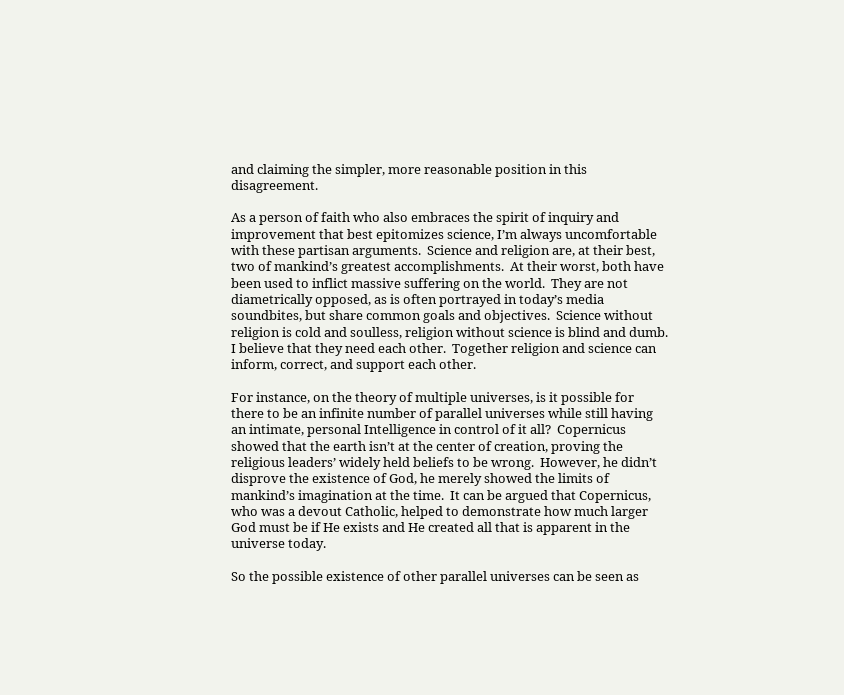and claiming the simpler, more reasonable position in this disagreement.

As a person of faith who also embraces the spirit of inquiry and improvement that best epitomizes science, I’m always uncomfortable with these partisan arguments.  Science and religion are, at their best, two of mankind’s greatest accomplishments.  At their worst, both have been used to inflict massive suffering on the world.  They are not diametrically opposed, as is often portrayed in today’s media soundbites, but share common goals and objectives.  Science without religion is cold and soulless, religion without science is blind and dumb.  I believe that they need each other.  Together religion and science can inform, correct, and support each other.

For instance, on the theory of multiple universes, is it possible for there to be an infinite number of parallel universes while still having an intimate, personal Intelligence in control of it all?  Copernicus showed that the earth isn’t at the center of creation, proving the religious leaders’ widely held beliefs to be wrong.  However, he didn’t disprove the existence of God, he merely showed the limits of mankind’s imagination at the time.  It can be argued that Copernicus, who was a devout Catholic, helped to demonstrate how much larger God must be if He exists and He created all that is apparent in the universe today.

So the possible existence of other parallel universes can be seen as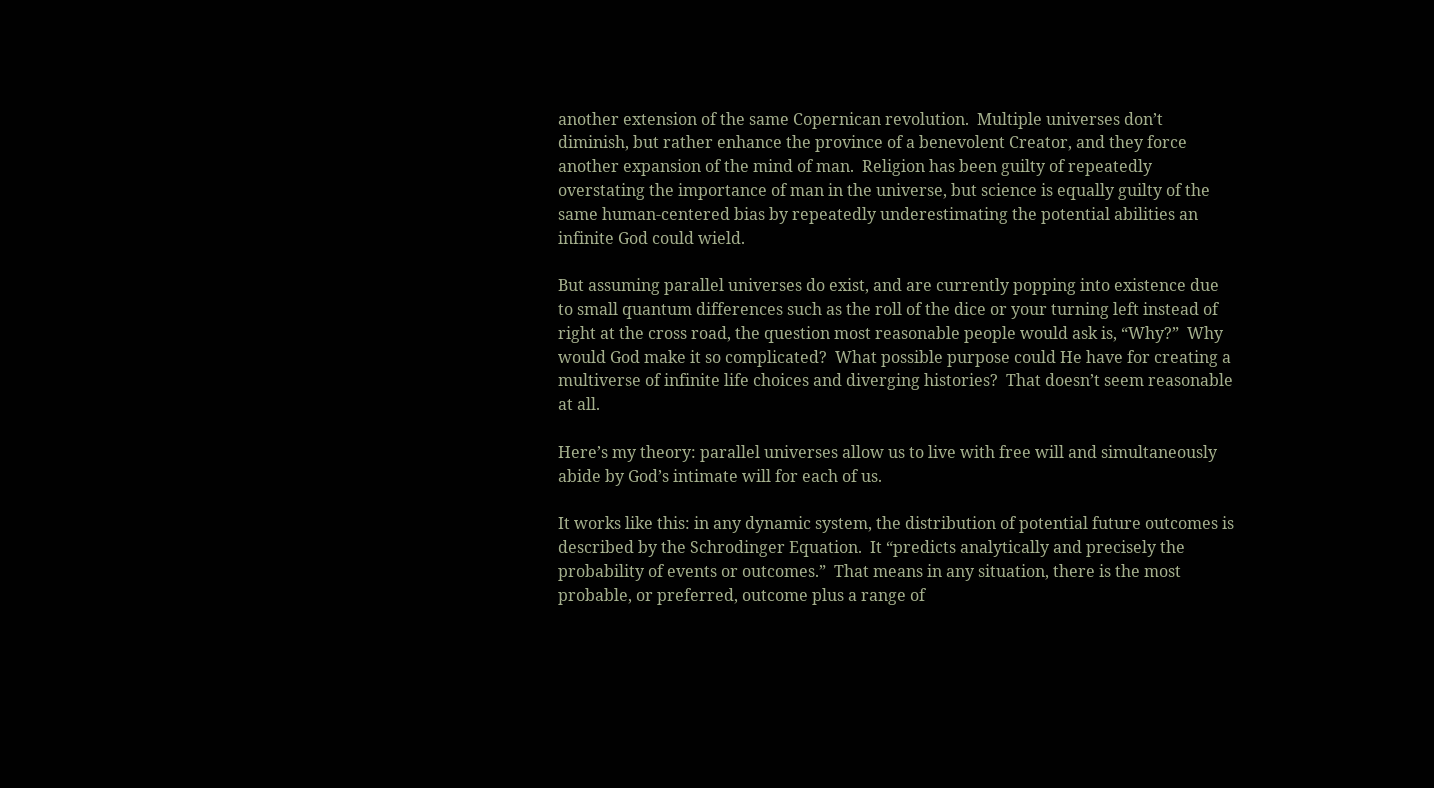another extension of the same Copernican revolution.  Multiple universes don’t diminish, but rather enhance the province of a benevolent Creator, and they force another expansion of the mind of man.  Religion has been guilty of repeatedly overstating the importance of man in the universe, but science is equally guilty of the same human-centered bias by repeatedly underestimating the potential abilities an infinite God could wield.

But assuming parallel universes do exist, and are currently popping into existence due to small quantum differences such as the roll of the dice or your turning left instead of right at the cross road, the question most reasonable people would ask is, “Why?”  Why would God make it so complicated?  What possible purpose could He have for creating a multiverse of infinite life choices and diverging histories?  That doesn’t seem reasonable at all.

Here’s my theory: parallel universes allow us to live with free will and simultaneously abide by God’s intimate will for each of us.

It works like this: in any dynamic system, the distribution of potential future outcomes is described by the Schrodinger Equation.  It “predicts analytically and precisely the probability of events or outcomes.”  That means in any situation, there is the most probable, or preferred, outcome plus a range of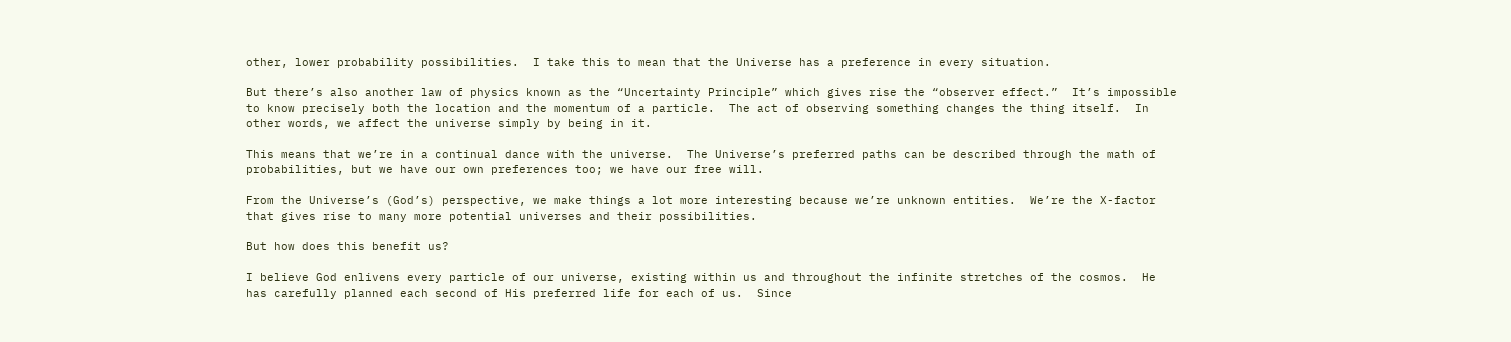other, lower probability possibilities.  I take this to mean that the Universe has a preference in every situation.

But there’s also another law of physics known as the “Uncertainty Principle” which gives rise the “observer effect.”  It’s impossible to know precisely both the location and the momentum of a particle.  The act of observing something changes the thing itself.  In other words, we affect the universe simply by being in it.

This means that we’re in a continual dance with the universe.  The Universe’s preferred paths can be described through the math of probabilities, but we have our own preferences too; we have our free will.

From the Universe’s (God’s) perspective, we make things a lot more interesting because we’re unknown entities.  We’re the X-factor that gives rise to many more potential universes and their possibilities.

But how does this benefit us?

I believe God enlivens every particle of our universe, existing within us and throughout the infinite stretches of the cosmos.  He has carefully planned each second of His preferred life for each of us.  Since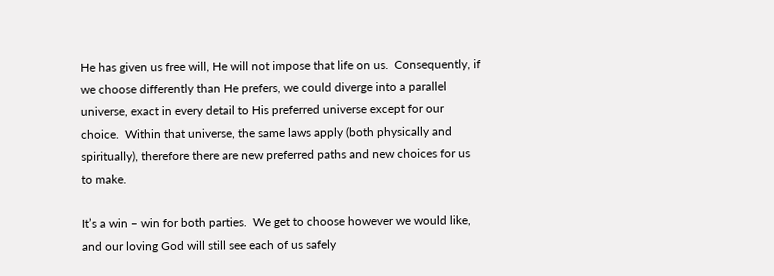He has given us free will, He will not impose that life on us.  Consequently, if we choose differently than He prefers, we could diverge into a parallel universe, exact in every detail to His preferred universe except for our choice.  Within that universe, the same laws apply (both physically and spiritually), therefore there are new preferred paths and new choices for us to make.

It’s a win – win for both parties.  We get to choose however we would like, and our loving God will still see each of us safely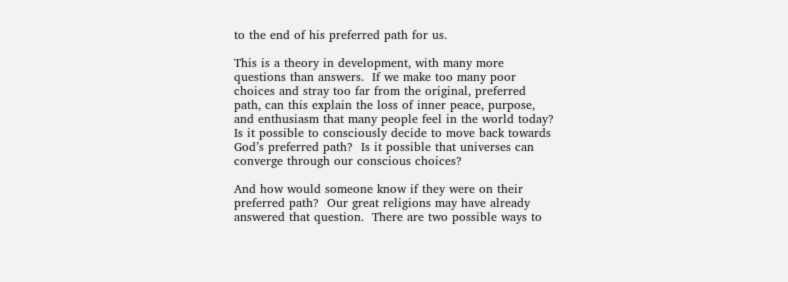to the end of his preferred path for us.

This is a theory in development, with many more questions than answers.  If we make too many poor choices and stray too far from the original, preferred path, can this explain the loss of inner peace, purpose, and enthusiasm that many people feel in the world today?  Is it possible to consciously decide to move back towards God’s preferred path?  Is it possible that universes can converge through our conscious choices?

And how would someone know if they were on their preferred path?  Our great religions may have already answered that question.  There are two possible ways to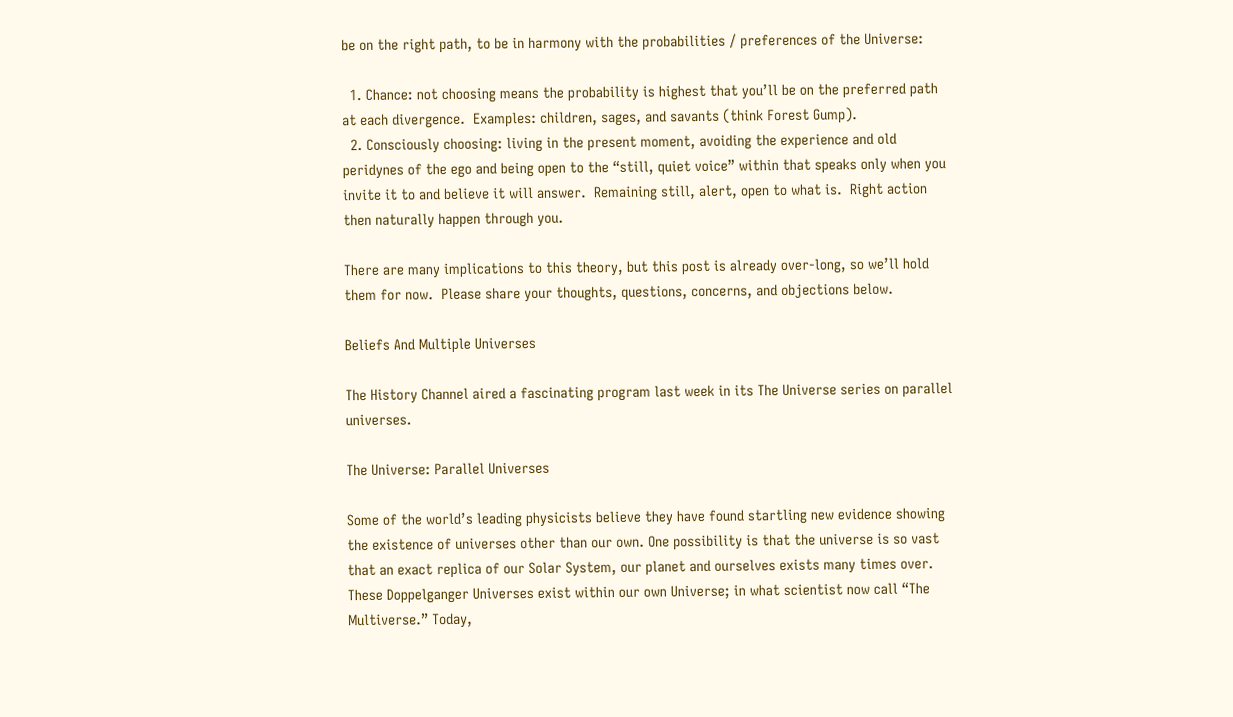be on the right path, to be in harmony with the probabilities / preferences of the Universe:

  1. Chance: not choosing means the probability is highest that you’ll be on the preferred path at each divergence.  Examples: children, sages, and savants (think Forest Gump).
  2. Consciously choosing: living in the present moment, avoiding the experience and old peridynes of the ego and being open to the “still, quiet voice” within that speaks only when you invite it to and believe it will answer.  Remaining still, alert, open to what is.  Right action then naturally happen through you.

There are many implications to this theory, but this post is already over-long, so we’ll hold them for now.  Please share your thoughts, questions, concerns, and objections below.

Beliefs And Multiple Universes

The History Channel aired a fascinating program last week in its The Universe series on parallel universes.

The Universe: Parallel Universes

Some of the world’s leading physicists believe they have found startling new evidence showing the existence of universes other than our own. One possibility is that the universe is so vast that an exact replica of our Solar System, our planet and ourselves exists many times over. These Doppelganger Universes exist within our own Universe; in what scientist now call “The Multiverse.” Today,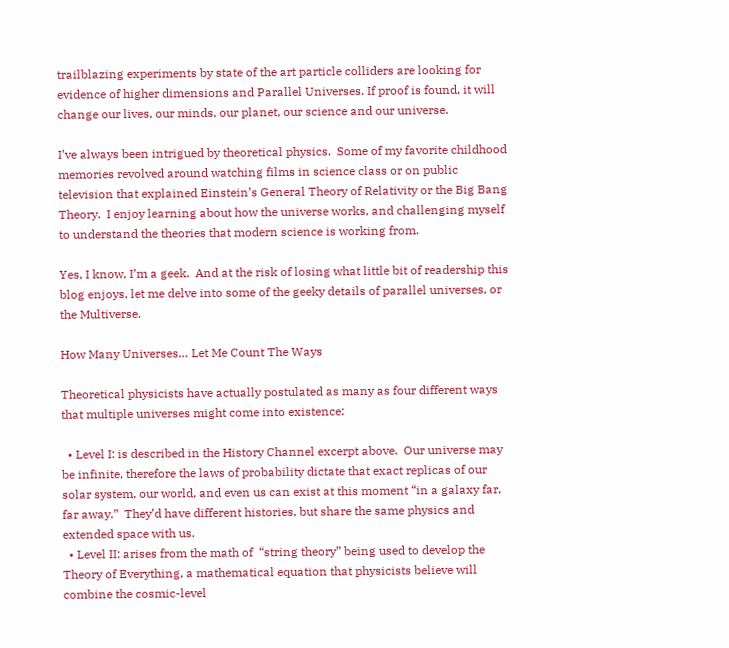trailblazing experiments by state of the art particle colliders are looking for evidence of higher dimensions and Parallel Universes. If proof is found, it will change our lives, our minds, our planet, our science and our universe.

I’ve always been intrigued by theoretical physics.  Some of my favorite childhood memories revolved around watching films in science class or on public television that explained Einstein’s General Theory of Relativity or the Big Bang Theory.  I enjoy learning about how the universe works, and challenging myself to understand the theories that modern science is working from.

Yes, I know, I’m a geek.  And at the risk of losing what little bit of readership this blog enjoys, let me delve into some of the geeky details of parallel universes, or the Multiverse.

How Many Universes… Let Me Count The Ways

Theoretical physicists have actually postulated as many as four different ways that multiple universes might come into existence:

  • Level I: is described in the History Channel excerpt above.  Our universe may be infinite, therefore the laws of probability dictate that exact replicas of our solar system, our world, and even us can exist at this moment “in a galaxy far, far away.”  They’d have different histories, but share the same physics and extended space with us.
  • Level II: arises from the math of  “string theory” being used to develop the Theory of Everything, a mathematical equation that physicists believe will combine the cosmic-level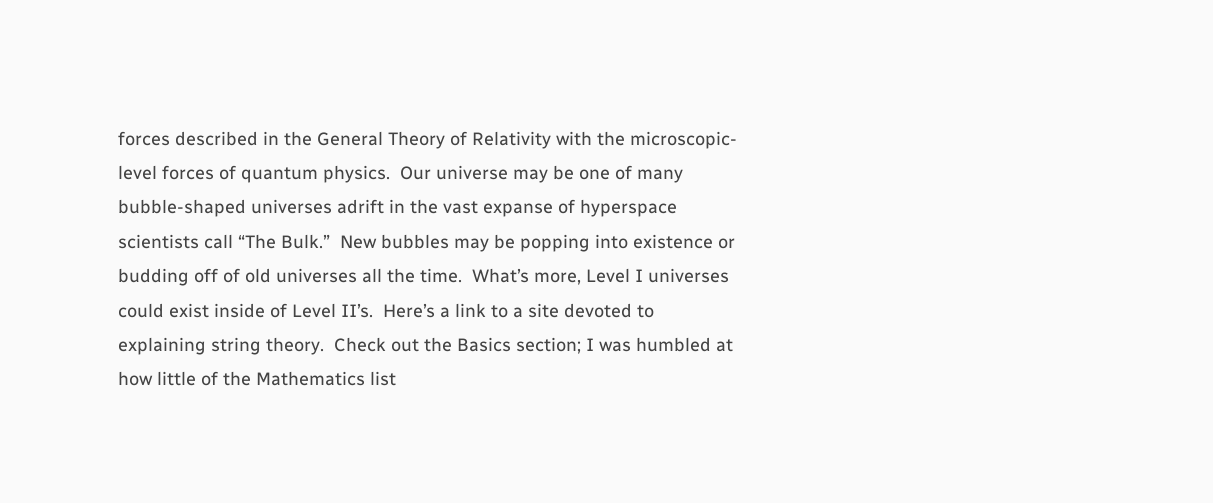forces described in the General Theory of Relativity with the microscopic-level forces of quantum physics.  Our universe may be one of many bubble-shaped universes adrift in the vast expanse of hyperspace scientists call “The Bulk.”  New bubbles may be popping into existence or budding off of old universes all the time.  What’s more, Level I universes could exist inside of Level II’s.  Here’s a link to a site devoted to explaining string theory.  Check out the Basics section; I was humbled at how little of the Mathematics list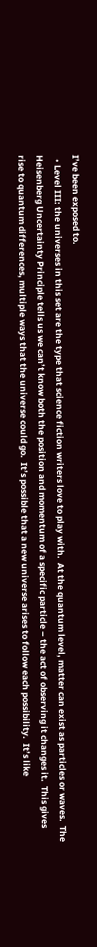I’ve been exposed to.
  • Level III: the universes in this set are the type that science fiction writers love to play with.  At the quantum level, matter can exist as particles or waves.  The Heisenberg Uncertainty Principle tells us we can’t know both the position and momentum of a specific particle – the act of observing it changes it.  This gives rise to quantum differences, multiple ways that the universe could go.  It’s possible that a new universe arises to follow each possibility.  It’s like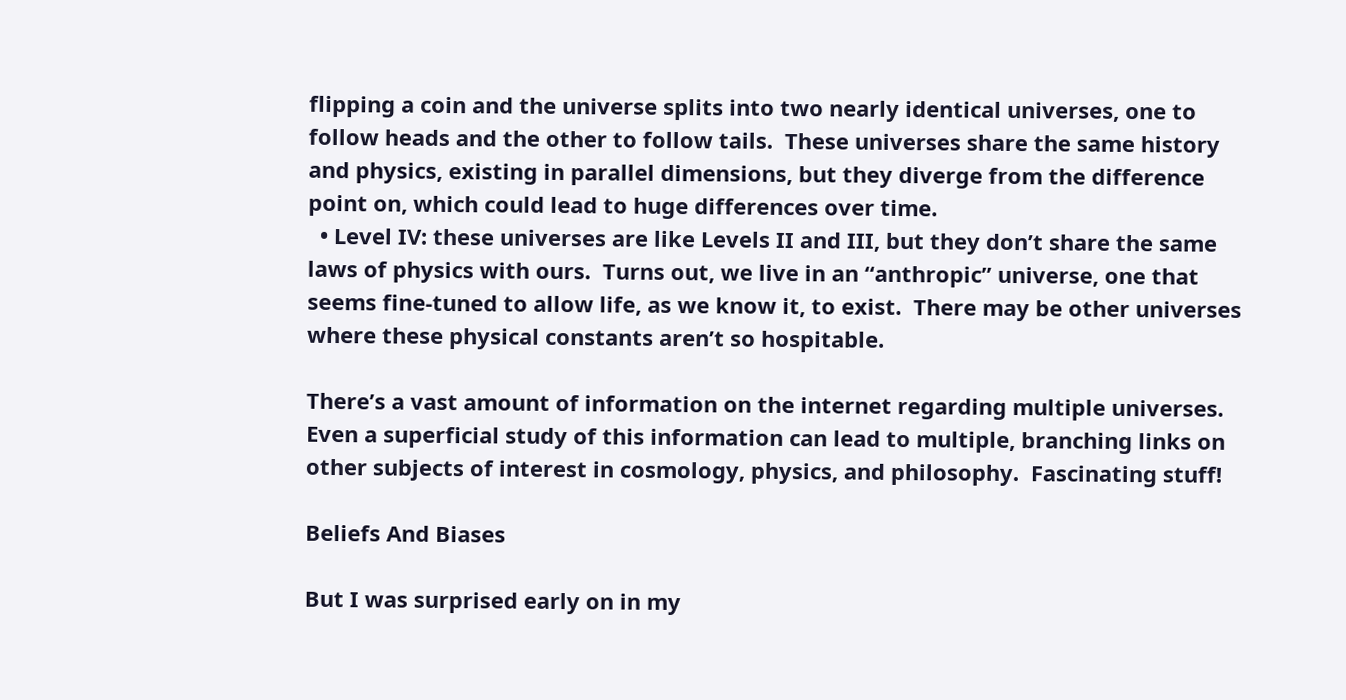flipping a coin and the universe splits into two nearly identical universes, one to follow heads and the other to follow tails.  These universes share the same history and physics, existing in parallel dimensions, but they diverge from the difference point on, which could lead to huge differences over time.
  • Level IV: these universes are like Levels II and III, but they don’t share the same laws of physics with ours.  Turns out, we live in an “anthropic” universe, one that seems fine-tuned to allow life, as we know it, to exist.  There may be other universes where these physical constants aren’t so hospitable.

There’s a vast amount of information on the internet regarding multiple universes.  Even a superficial study of this information can lead to multiple, branching links on other subjects of interest in cosmology, physics, and philosophy.  Fascinating stuff!

Beliefs And Biases

But I was surprised early on in my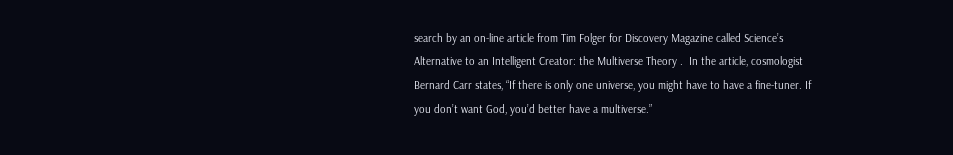search by an on-line article from Tim Folger for Discovery Magazine called Science’s Alternative to an Intelligent Creator: the Multiverse Theory .  In the article, cosmologist Bernard Carr states, “If there is only one universe, you might have to have a fine-tuner. If you don’t want God, you’d better have a multiverse.”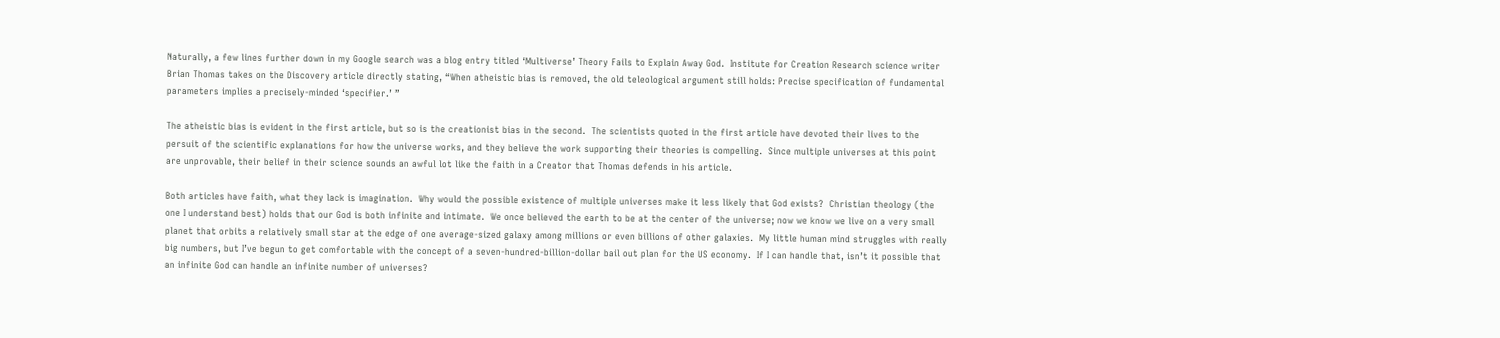Naturally, a few lines further down in my Google search was a blog entry titled ‘Multiverse’ Theory Fails to Explain Away God.  Institute for Creation Research science writer Brian Thomas takes on the Discovery article directly stating, “When atheistic bias is removed, the old teleological argument still holds: Precise specification of fundamental parameters implies a precisely-minded ‘specifier.’ ”

The atheistic bias is evident in the first article, but so is the creationist bias in the second.  The scientists quoted in the first article have devoted their lives to the persuit of the scientific explanations for how the universe works, and they believe the work supporting their theories is compelling.  Since multiple universes at this point are unprovable, their belief in their science sounds an awful lot like the faith in a Creator that Thomas defends in his article.

Both articles have faith, what they lack is imagination.  Why would the possible existence of multiple universes make it less likely that God exists?  Christian theology (the one I understand best) holds that our God is both infinite and intimate.  We once believed the earth to be at the center of the universe; now we know we live on a very small planet that orbits a relatively small star at the edge of one average-sized galaxy among millions or even billions of other galaxies.  My little human mind struggles with really big numbers, but I’ve begun to get comfortable with the concept of a seven-hundred-billion-dollar bail out plan for the US economy.  If I can handle that, isn’t it possible that an infinite God can handle an infinite number of universes?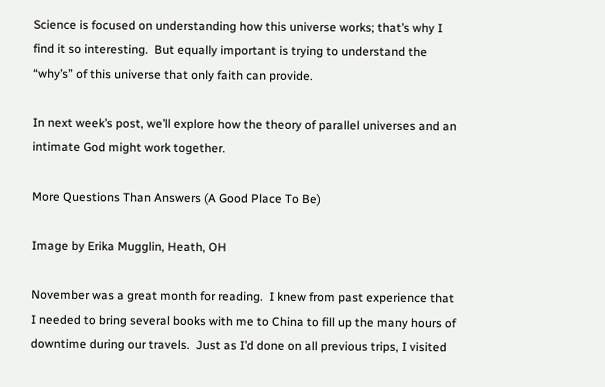Science is focused on understanding how this universe works; that’s why I find it so interesting.  But equally important is trying to understand the “why’s” of this universe that only faith can provide.

In next week’s post, we’ll explore how the theory of parallel universes and an intimate God might work together.

More Questions Than Answers (A Good Place To Be)

Image by Erika Mugglin, Heath, OH

November was a great month for reading.  I knew from past experience that I needed to bring several books with me to China to fill up the many hours of downtime during our travels.  Just as I’d done on all previous trips, I visited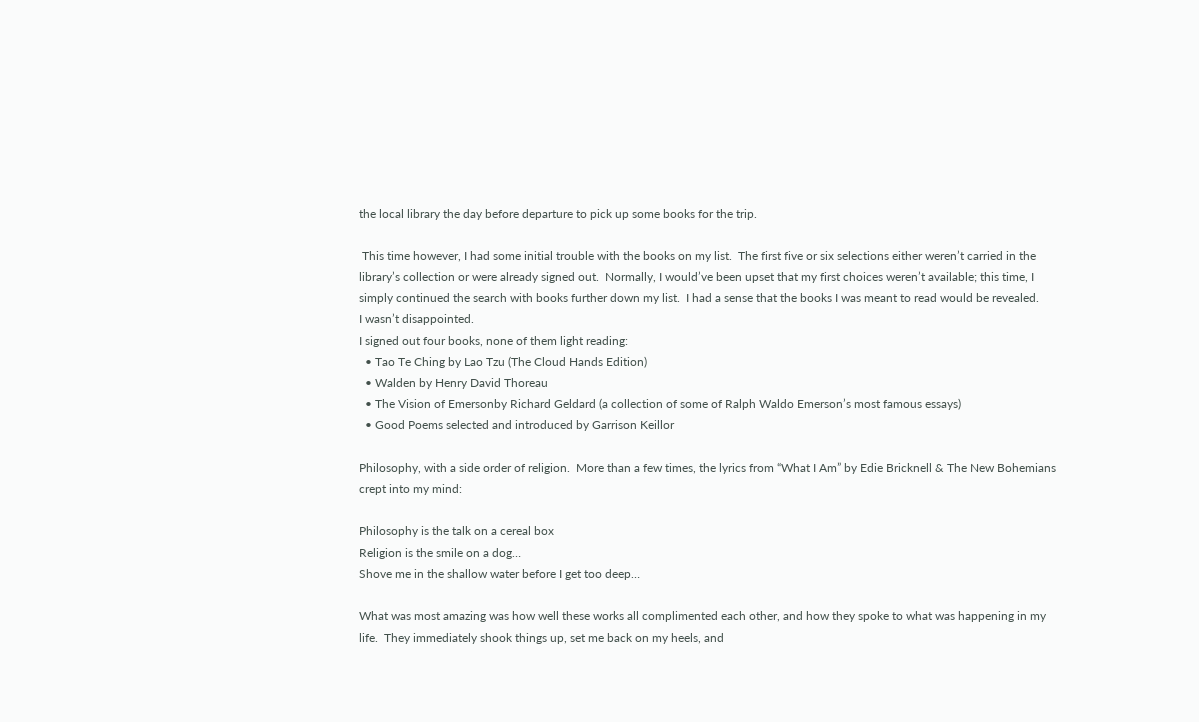the local library the day before departure to pick up some books for the trip.

 This time however, I had some initial trouble with the books on my list.  The first five or six selections either weren’t carried in the library’s collection or were already signed out.  Normally, I would’ve been upset that my first choices weren’t available; this time, I simply continued the search with books further down my list.  I had a sense that the books I was meant to read would be revealed.
I wasn’t disappointed.
I signed out four books, none of them light reading:
  • Tao Te Ching by Lao Tzu (The Cloud Hands Edition)
  • Walden by Henry David Thoreau
  • The Vision of Emersonby Richard Geldard (a collection of some of Ralph Waldo Emerson’s most famous essays)
  • Good Poems selected and introduced by Garrison Keillor

Philosophy, with a side order of religion.  More than a few times, the lyrics from “What I Am” by Edie Bricknell & The New Bohemians crept into my mind:

Philosophy is the talk on a cereal box
Religion is the smile on a dog…
Shove me in the shallow water before I get too deep…

What was most amazing was how well these works all complimented each other, and how they spoke to what was happening in my life.  They immediately shook things up, set me back on my heels, and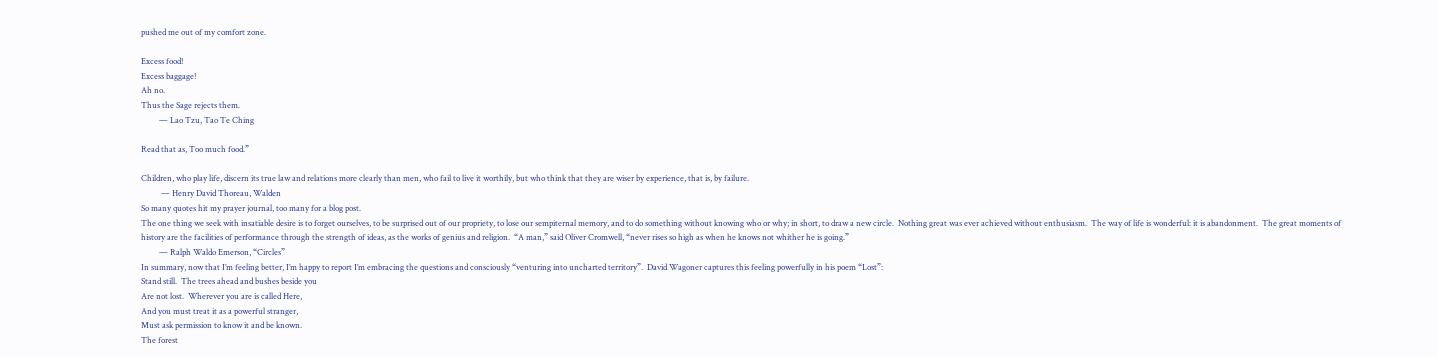pushed me out of my comfort zone.

Excess food!
Excess baggage!
Ah no.
Thus the Sage rejects them.
         — Lao Tzu, Tao Te Ching

Read that as, Too much food.”

Children, who play life, discern its true law and relations more clearly than men, who fail to live it worthily, but who think that they are wiser by experience, that is, by failure.
          — Henry David Thoreau, Walden
So many quotes hit my prayer journal, too many for a blog post.
The one thing we seek with insatiable desire is to forget ourselves, to be surprised out of our propriety, to lose our sempiternal memory, and to do something without knowing who or why; in short, to draw a new circle.  Nothing great was ever achieved without enthusiasm.  The way of life is wonderful: it is abandonment.  The great moments of history are the facilities of performance through the strength of ideas, as the works of genius and religion.  “A man,” said Oliver Cromwell, “never rises so high as when he knows not whither he is going.”
         — Ralph Waldo Emerson, “Circles”
In summary, now that I’m feeling better, I’m happy to report I’m embracing the questions and consciously “venturing into uncharted territory”.  David Wagoner captures this feeling powerfully in his poem “Lost”:
Stand still.  The trees ahead and bushes beside you
Are not lost.  Wherever you are is called Here,
And you must treat it as a powerful stranger,
Must ask permission to know it and be known.
The forest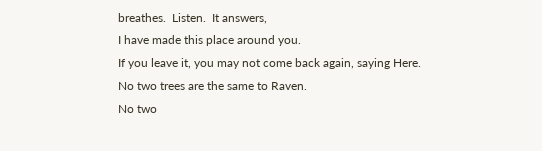breathes.  Listen.  It answers,
I have made this place around you.
If you leave it, you may not come back again, saying Here.
No two trees are the same to Raven.
No two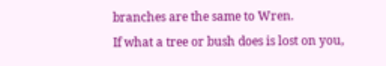branches are the same to Wren.
If what a tree or bush does is lost on you,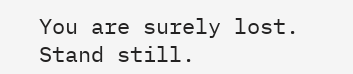You are surely lost.  Stand still.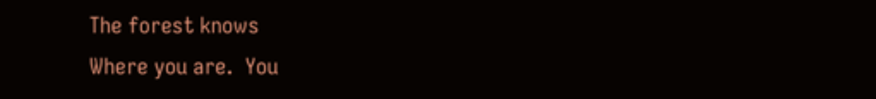The forest knows
Where you are.  You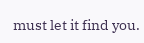must let it find you.